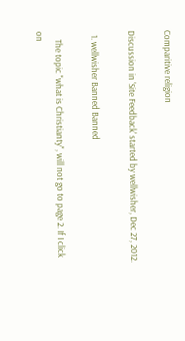Comparitive religion

Discussion in 'Site Feedback' started by wellwisher, Dec 27, 2012.

  1. wellwisher Banned Banned

    The topic "what is Christianty", will not go to page 2. If I click on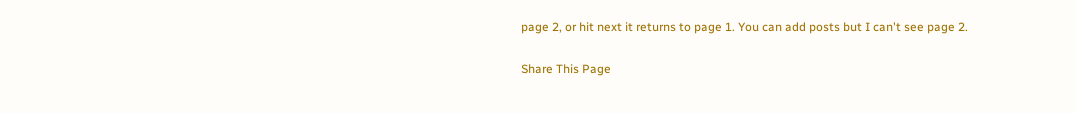page 2, or hit next it returns to page 1. You can add posts but I can't see page 2.

Share This Page